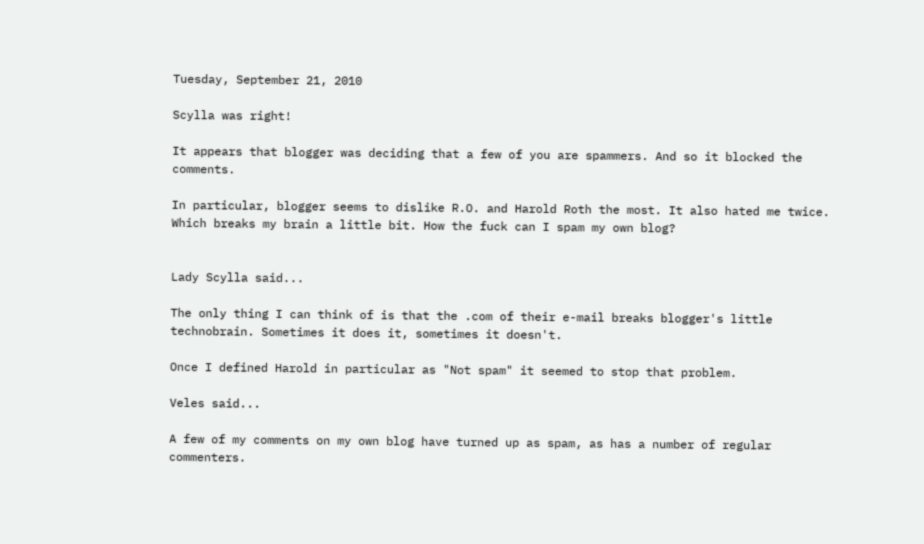Tuesday, September 21, 2010

Scylla was right!

It appears that blogger was deciding that a few of you are spammers. And so it blocked the comments.

In particular, blogger seems to dislike R.O. and Harold Roth the most. It also hated me twice. Which breaks my brain a little bit. How the fuck can I spam my own blog?


Lady Scylla said...

The only thing I can think of is that the .com of their e-mail breaks blogger's little technobrain. Sometimes it does it, sometimes it doesn't.

Once I defined Harold in particular as "Not spam" it seemed to stop that problem.

Veles said...

A few of my comments on my own blog have turned up as spam, as has a number of regular commenters.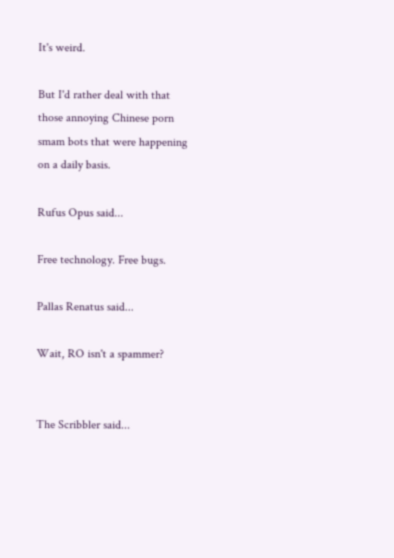It's weird.

But I'd rather deal with that those annoying Chinese porn smam bots that were happening on a daily basis.

Rufus Opus said...

Free technology. Free bugs.

Pallas Renatus said...

Wait, RO isn't a spammer?


The Scribbler said...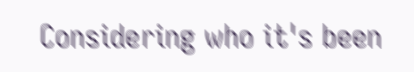Considering who it's been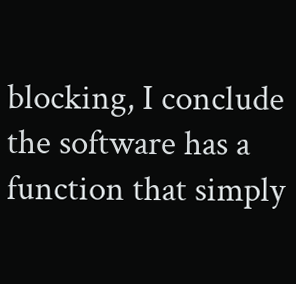blocking, I conclude the software has a function that simply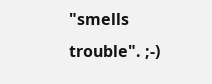"smells trouble". ;-)